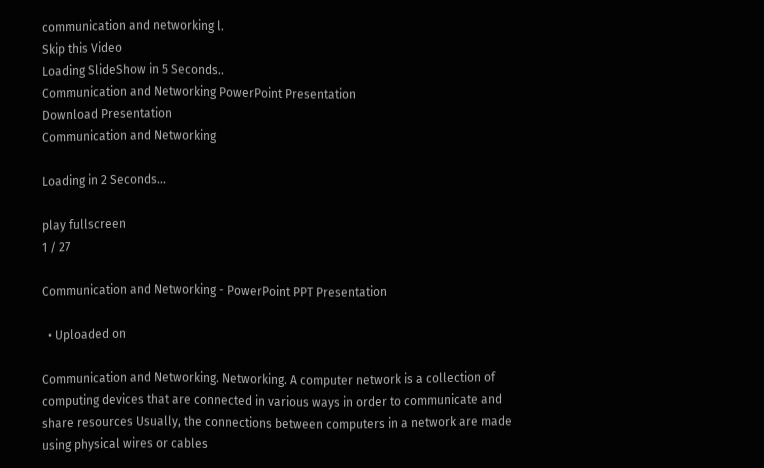communication and networking l.
Skip this Video
Loading SlideShow in 5 Seconds..
Communication and Networking PowerPoint Presentation
Download Presentation
Communication and Networking

Loading in 2 Seconds...

play fullscreen
1 / 27

Communication and Networking - PowerPoint PPT Presentation

  • Uploaded on

Communication and Networking. Networking. A computer network is a collection of computing devices that are connected in various ways in order to communicate and share resources Usually, the connections between computers in a network are made using physical wires or cables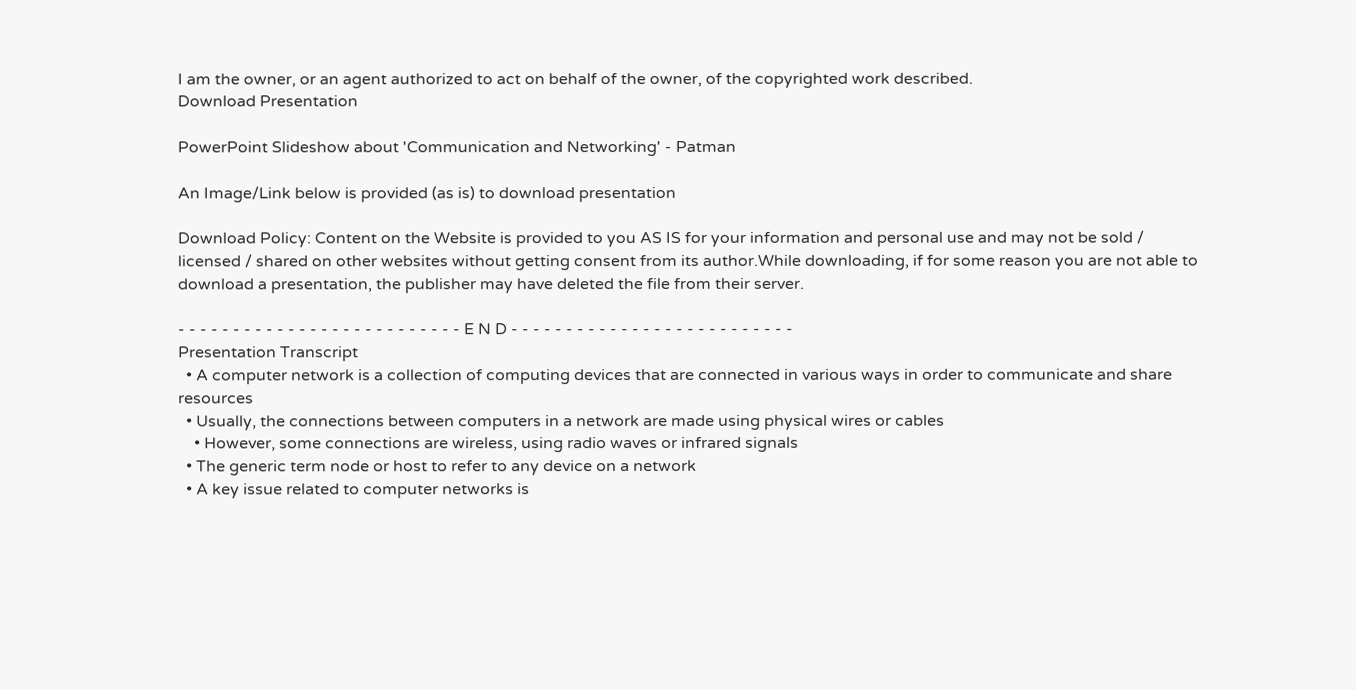I am the owner, or an agent authorized to act on behalf of the owner, of the copyrighted work described.
Download Presentation

PowerPoint Slideshow about 'Communication and Networking' - Patman

An Image/Link below is provided (as is) to download presentation

Download Policy: Content on the Website is provided to you AS IS for your information and personal use and may not be sold / licensed / shared on other websites without getting consent from its author.While downloading, if for some reason you are not able to download a presentation, the publisher may have deleted the file from their server.

- - - - - - - - - - - - - - - - - - - - - - - - - - E N D - - - - - - - - - - - - - - - - - - - - - - - - - -
Presentation Transcript
  • A computer network is a collection of computing devices that are connected in various ways in order to communicate and share resources
  • Usually, the connections between computers in a network are made using physical wires or cables
    • However, some connections are wireless, using radio waves or infrared signals
  • The generic term node or host to refer to any device on a network
  • A key issue related to computer networks is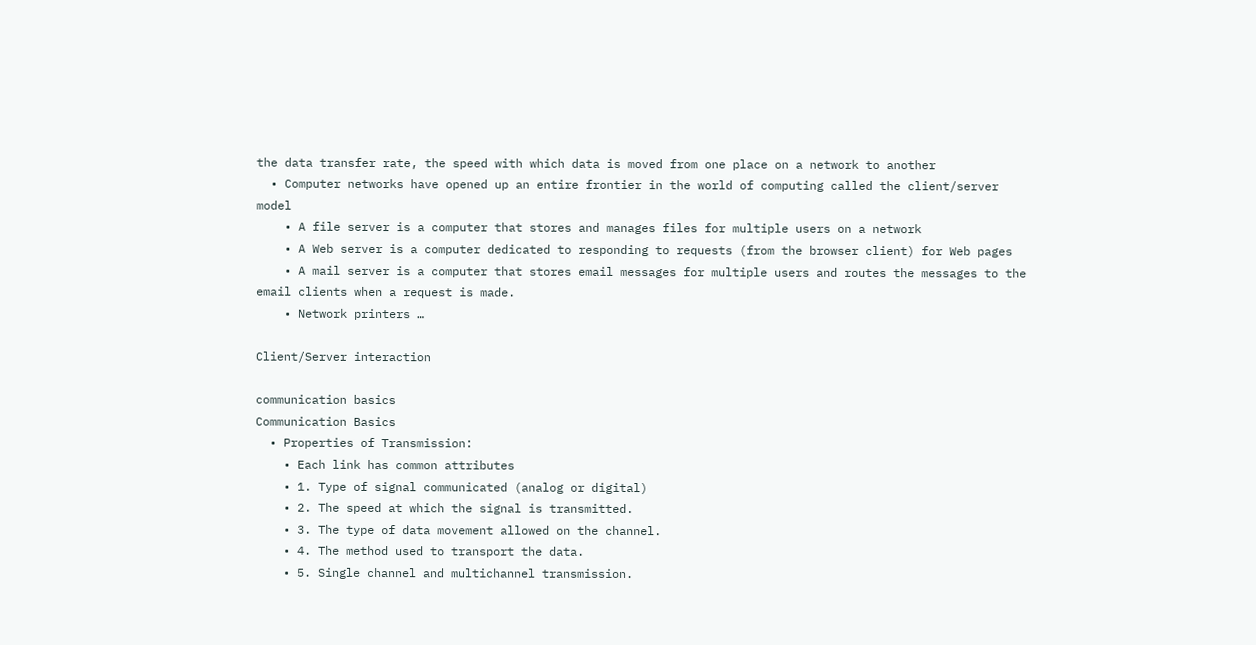the data transfer rate, the speed with which data is moved from one place on a network to another
  • Computer networks have opened up an entire frontier in the world of computing called the client/server model
    • A file server is a computer that stores and manages files for multiple users on a network
    • A Web server is a computer dedicated to responding to requests (from the browser client) for Web pages
    • A mail server is a computer that stores email messages for multiple users and routes the messages to the email clients when a request is made.
    • Network printers …

Client/Server interaction

communication basics
Communication Basics
  • Properties of Transmission:
    • Each link has common attributes
    • 1. Type of signal communicated (analog or digital)
    • 2. The speed at which the signal is transmitted.
    • 3. The type of data movement allowed on the channel.
    • 4. The method used to transport the data.
    • 5. Single channel and multichannel transmission.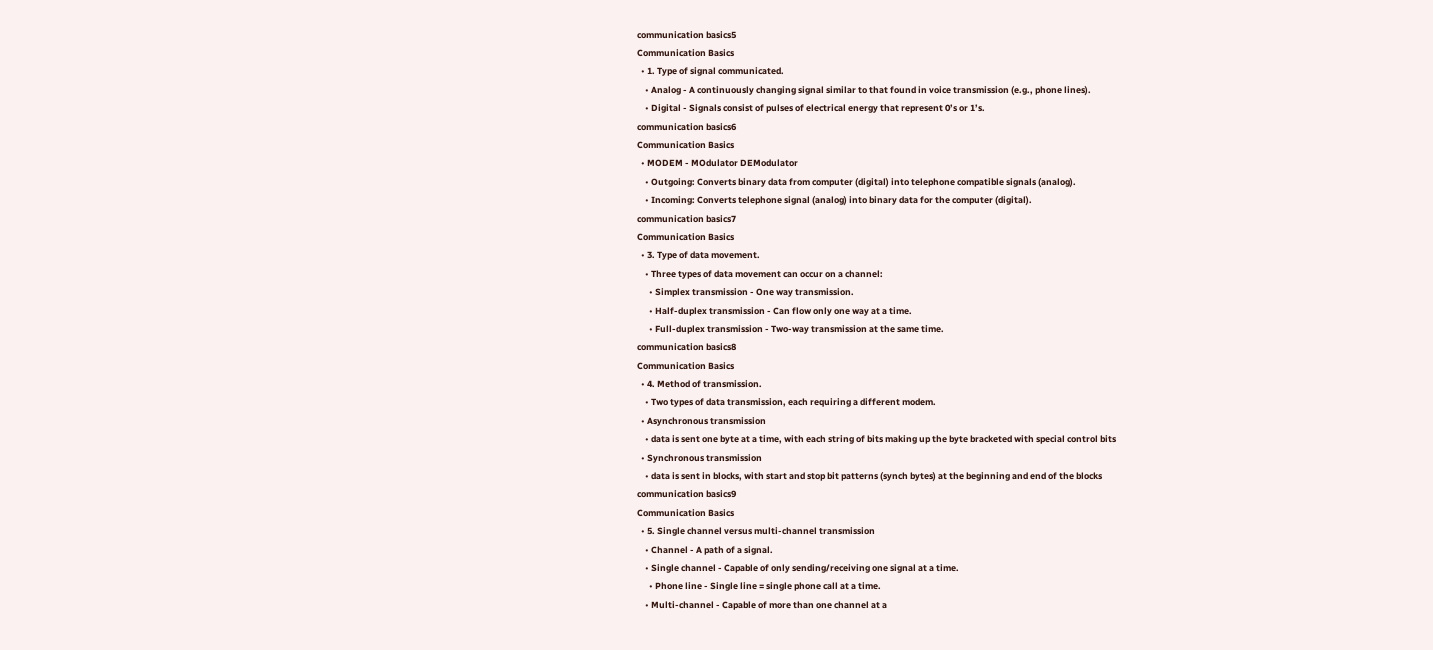communication basics5
Communication Basics
  • 1. Type of signal communicated.
    • Analog - A continuously changing signal similar to that found in voice transmission (e.g., phone lines).
    • Digital - Signals consist of pulses of electrical energy that represent 0’s or 1’s.
communication basics6
Communication Basics
  • MODEM - MOdulator DEModulator
    • Outgoing: Converts binary data from computer (digital) into telephone compatible signals (analog).
    • Incoming: Converts telephone signal (analog) into binary data for the computer (digital).
communication basics7
Communication Basics
  • 3. Type of data movement.
    • Three types of data movement can occur on a channel:
      • Simplex transmission - One way transmission.
      • Half-duplex transmission - Can flow only one way at a time.
      • Full-duplex transmission - Two-way transmission at the same time.
communication basics8
Communication Basics
  • 4. Method of transmission.
    • Two types of data transmission, each requiring a different modem.
  • Asynchronous transmission
    • data is sent one byte at a time, with each string of bits making up the byte bracketed with special control bits
  • Synchronous transmission
    • data is sent in blocks, with start and stop bit patterns (synch bytes) at the beginning and end of the blocks
communication basics9
Communication Basics
  • 5. Single channel versus multi-channel transmission
    • Channel - A path of a signal.
    • Single channel - Capable of only sending/receiving one signal at a time.
      • Phone line - Single line = single phone call at a time.
    • Multi-channel - Capable of more than one channel at a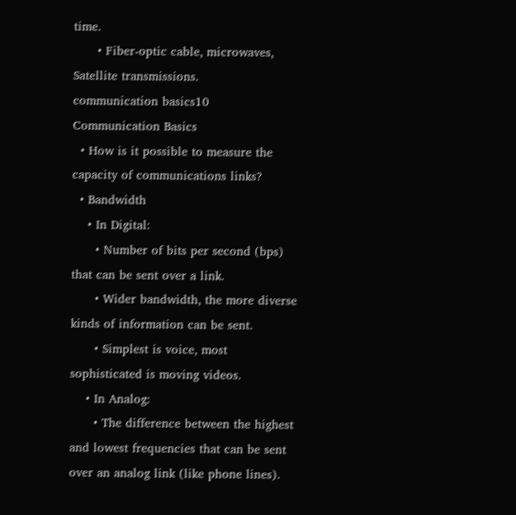time.
      • Fiber-optic cable, microwaves, Satellite transmissions.
communication basics10
Communication Basics
  • How is it possible to measure the capacity of communications links?
  • Bandwidth
    • In Digital:
      • Number of bits per second (bps) that can be sent over a link.
      • Wider bandwidth, the more diverse kinds of information can be sent.
      • Simplest is voice, most sophisticated is moving videos.
    • In Analog:
      • The difference between the highest and lowest frequencies that can be sent over an analog link (like phone lines).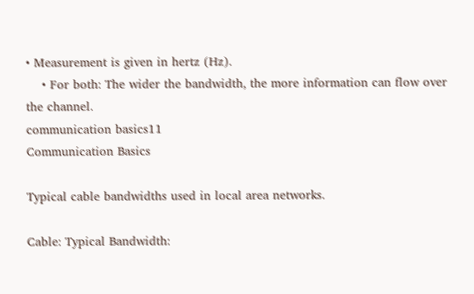• Measurement is given in hertz (Hz).
    • For both: The wider the bandwidth, the more information can flow over the channel.
communication basics11
Communication Basics

Typical cable bandwidths used in local area networks.

Cable: Typical Bandwidth: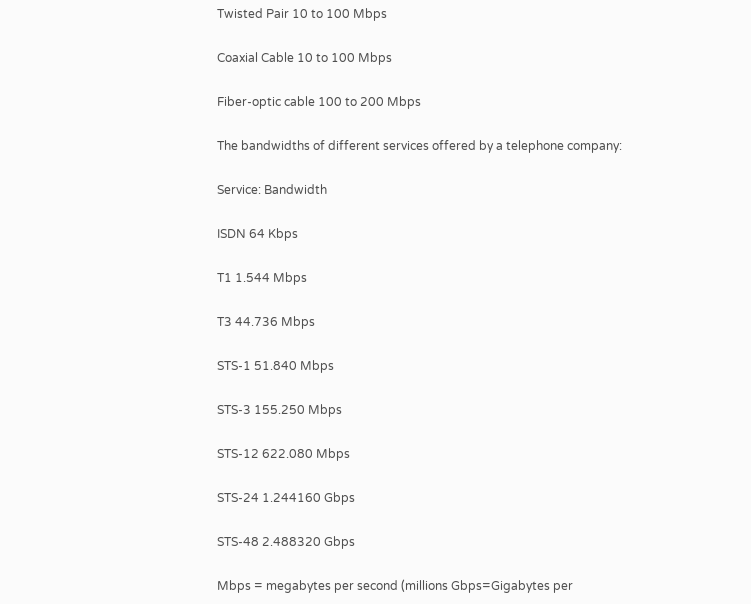Twisted Pair 10 to 100 Mbps

Coaxial Cable 10 to 100 Mbps

Fiber-optic cable 100 to 200 Mbps

The bandwidths of different services offered by a telephone company:

Service: Bandwidth

ISDN 64 Kbps

T1 1.544 Mbps

T3 44.736 Mbps

STS-1 51.840 Mbps

STS-3 155.250 Mbps

STS-12 622.080 Mbps

STS-24 1.244160 Gbps

STS-48 2.488320 Gbps

Mbps = megabytes per second (millions Gbps=Gigabytes per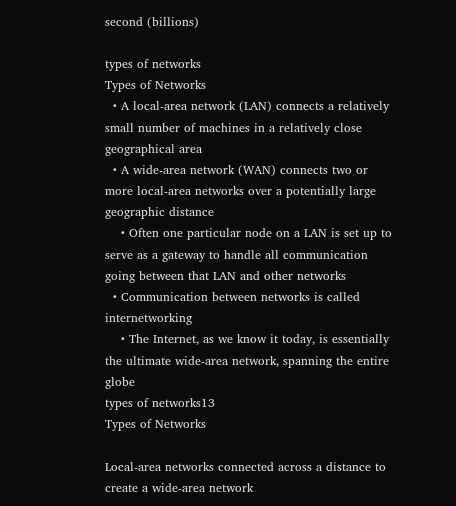second (billions)

types of networks
Types of Networks
  • A local-area network (LAN) connects a relatively small number of machines in a relatively close geographical area
  • A wide-area network (WAN) connects two or more local-area networks over a potentially large geographic distance
    • Often one particular node on a LAN is set up to serve as a gateway to handle all communication going between that LAN and other networks
  • Communication between networks is called internetworking
    • The Internet, as we know it today, is essentially the ultimate wide-area network, spanning the entire globe
types of networks13
Types of Networks

Local-area networks connected across a distance to create a wide-area network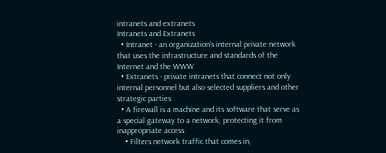intranets and extranets
Intranets and Extranets
  • Intranet - an organization’s internal private network that uses the infrastructure and standards of the Internet and the WWW
  • Extranets - private intranets that connect not only internal personnel but also selected suppliers and other strategic parties
  • A firewall is a machine and its software that serve as a special gateway to a network, protecting it from inappropriate access
    • Filters network traffic that comes in,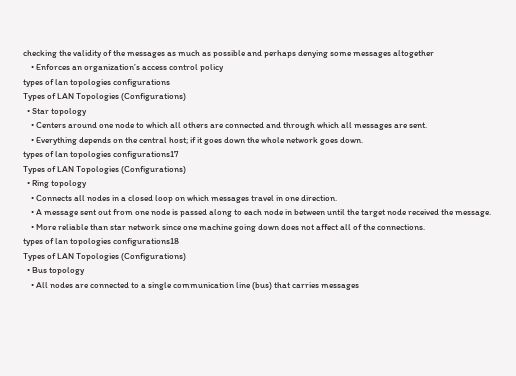checking the validity of the messages as much as possible and perhaps denying some messages altogether
    • Enforces an organization’s access control policy
types of lan topologies configurations
Types of LAN Topologies (Configurations)
  • Star topology
    • Centers around one node to which all others are connected and through which all messages are sent.
    • Everything depends on the central host; if it goes down the whole network goes down.
types of lan topologies configurations17
Types of LAN Topologies (Configurations)
  • Ring topology
    • Connects all nodes in a closed loop on which messages travel in one direction.
    • A message sent out from one node is passed along to each node in between until the target node received the message.
    • More reliable than star network since one machine going down does not affect all of the connections.
types of lan topologies configurations18
Types of LAN Topologies (Configurations)
  • Bus topology
    • All nodes are connected to a single communication line (bus) that carries messages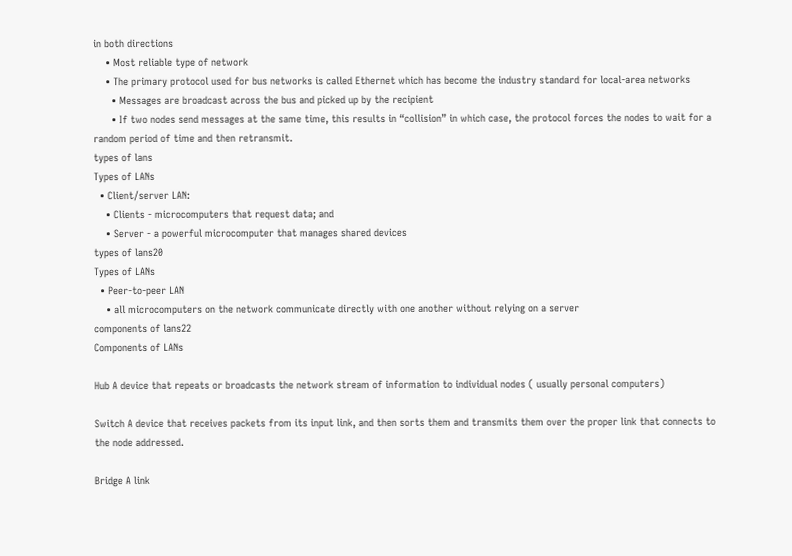in both directions
    • Most reliable type of network
    • The primary protocol used for bus networks is called Ethernet which has become the industry standard for local-area networks
      • Messages are broadcast across the bus and picked up by the recipient
      • If two nodes send messages at the same time, this results in “collision” in which case, the protocol forces the nodes to wait for a random period of time and then retransmit.
types of lans
Types of LANs
  • Client/server LAN:
    • Clients - microcomputers that request data; and
    • Server - a powerful microcomputer that manages shared devices
types of lans20
Types of LANs
  • Peer-to-peer LAN
    • all microcomputers on the network communicate directly with one another without relying on a server
components of lans22
Components of LANs

Hub A device that repeats or broadcasts the network stream of information to individual nodes ( usually personal computers)

Switch A device that receives packets from its input link, and then sorts them and transmits them over the proper link that connects to the node addressed.

Bridge A link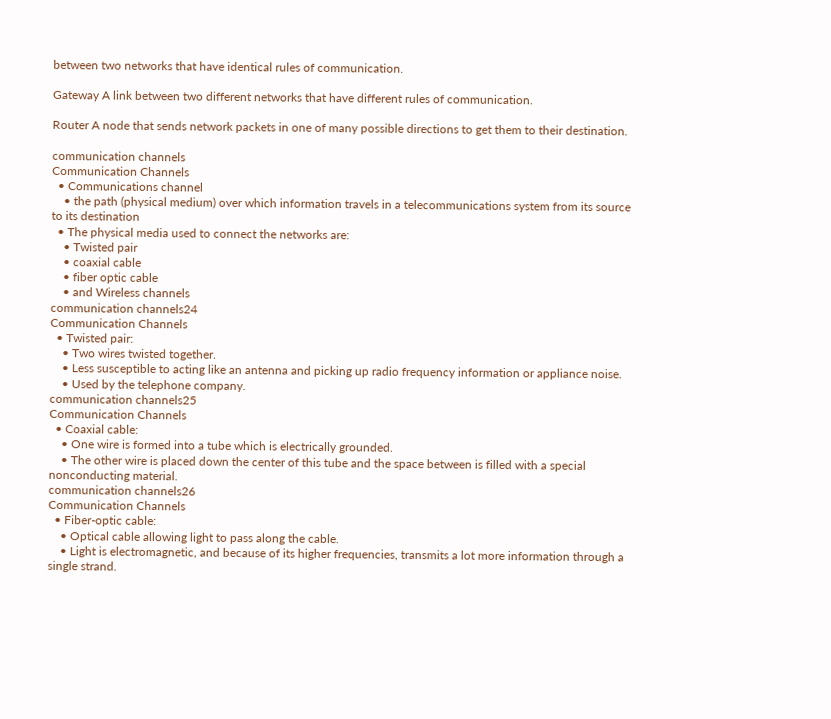between two networks that have identical rules of communication.

Gateway A link between two different networks that have different rules of communication.

Router A node that sends network packets in one of many possible directions to get them to their destination.

communication channels
Communication Channels
  • Communications channel
    • the path (physical medium) over which information travels in a telecommunications system from its source to its destination
  • The physical media used to connect the networks are:
    • Twisted pair
    • coaxial cable
    • fiber optic cable
    • and Wireless channels
communication channels24
Communication Channels
  • Twisted pair:
    • Two wires twisted together.
    • Less susceptible to acting like an antenna and picking up radio frequency information or appliance noise.
    • Used by the telephone company.
communication channels25
Communication Channels
  • Coaxial cable:
    • One wire is formed into a tube which is electrically grounded.
    • The other wire is placed down the center of this tube and the space between is filled with a special nonconducting material.
communication channels26
Communication Channels
  • Fiber-optic cable:
    • Optical cable allowing light to pass along the cable.
    • Light is electromagnetic, and because of its higher frequencies, transmits a lot more information through a single strand.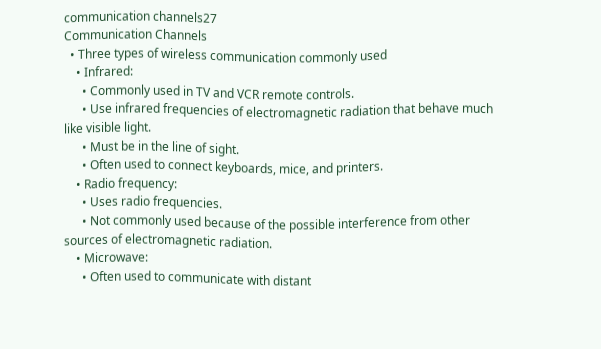communication channels27
Communication Channels
  • Three types of wireless communication commonly used
    • Infrared:
      • Commonly used in TV and VCR remote controls.
      • Use infrared frequencies of electromagnetic radiation that behave much like visible light.
      • Must be in the line of sight.
      • Often used to connect keyboards, mice, and printers.
    • Radio frequency:
      • Uses radio frequencies.
      • Not commonly used because of the possible interference from other sources of electromagnetic radiation.
    • Microwave:
      • Often used to communicate with distant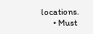locations.
      • Must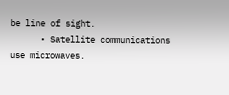be line of sight.
      • Satellite communications use microwaves.